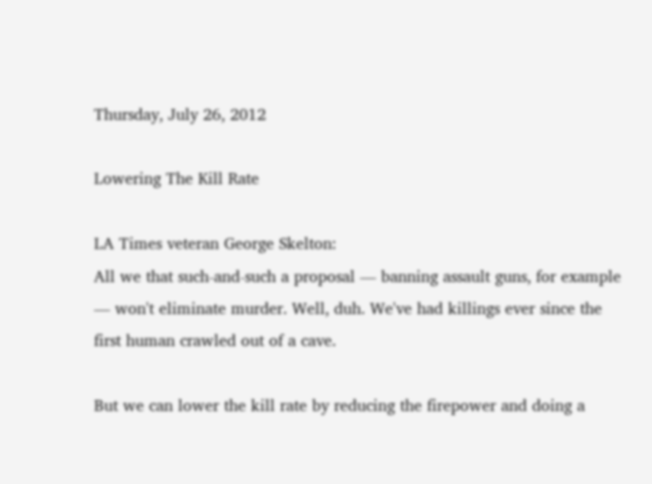Thursday, July 26, 2012

Lowering The Kill Rate

LA Times veteran George Skelton:
All we that such-and-such a proposal — banning assault guns, for example — won't eliminate murder. Well, duh. We've had killings ever since the first human crawled out of a cave.

But we can lower the kill rate by reducing the firepower and doing a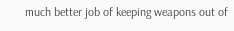much better job of keeping weapons out of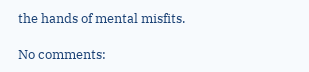the hands of mental misfits.

No comments: